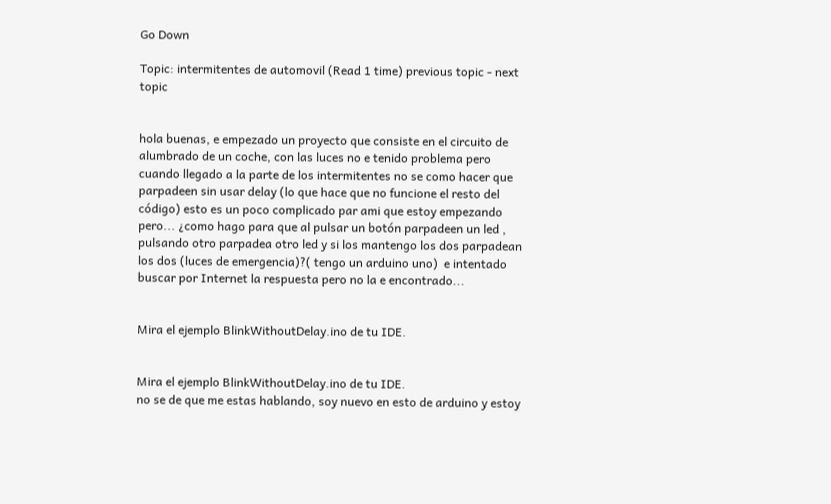Go Down

Topic: intermitentes de automovil (Read 1 time) previous topic - next topic


hola buenas, e empezado un proyecto que consiste en el circuito de alumbrado de un coche, con las luces no e tenido problema pero cuando llegado a la parte de los intermitentes no se como hacer que parpadeen sin usar delay (lo que hace que no funcione el resto del código) esto es un poco complicado par ami que estoy empezando pero... ¿como hago para que al pulsar un botón parpadeen un led , pulsando otro parpadea otro led y si los mantengo los dos parpadean los dos (luces de emergencia)?( tengo un arduino uno)  e intentado buscar por Internet la respuesta pero no la e encontrado...


Mira el ejemplo BlinkWithoutDelay.ino de tu IDE.


Mira el ejemplo BlinkWithoutDelay.ino de tu IDE.
no se de que me estas hablando, soy nuevo en esto de arduino y estoy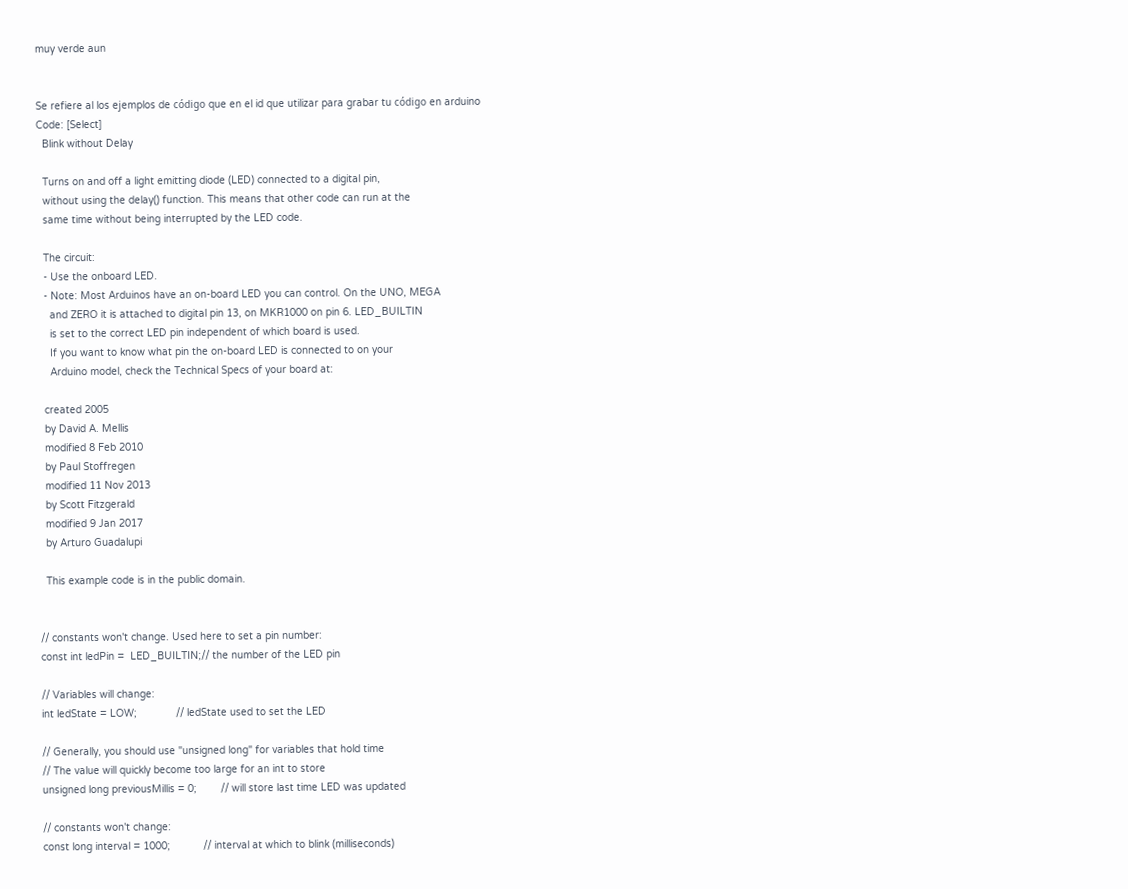muy verde aun


Se refiere al los ejemplos de código que en el id que utilizar para grabar tu código en arduino
Code: [Select]
  Blink without Delay

  Turns on and off a light emitting diode (LED) connected to a digital pin,
  without using the delay() function. This means that other code can run at the
  same time without being interrupted by the LED code.

  The circuit:
  - Use the onboard LED.
  - Note: Most Arduinos have an on-board LED you can control. On the UNO, MEGA
    and ZERO it is attached to digital pin 13, on MKR1000 on pin 6. LED_BUILTIN
    is set to the correct LED pin independent of which board is used.
    If you want to know what pin the on-board LED is connected to on your
    Arduino model, check the Technical Specs of your board at:

  created 2005
  by David A. Mellis
  modified 8 Feb 2010
  by Paul Stoffregen
  modified 11 Nov 2013
  by Scott Fitzgerald
  modified 9 Jan 2017
  by Arturo Guadalupi

  This example code is in the public domain.


// constants won't change. Used here to set a pin number:
const int ledPin =  LED_BUILTIN;// the number of the LED pin

// Variables will change:
int ledState = LOW;             // ledState used to set the LED

// Generally, you should use "unsigned long" for variables that hold time
// The value will quickly become too large for an int to store
unsigned long previousMillis = 0;        // will store last time LED was updated

// constants won't change:
const long interval = 1000;           // interval at which to blink (milliseconds)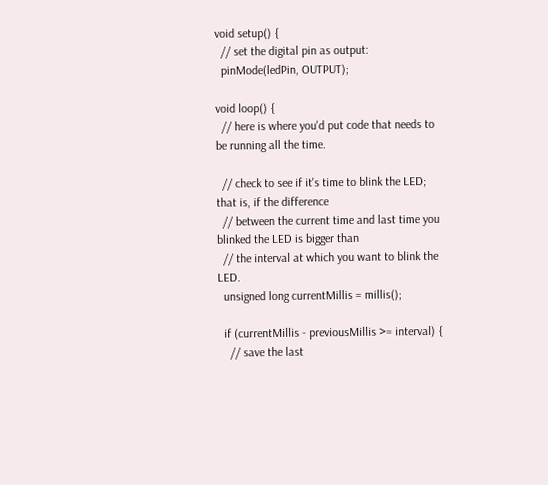void setup() {
  // set the digital pin as output:
  pinMode(ledPin, OUTPUT);

void loop() {
  // here is where you'd put code that needs to be running all the time.

  // check to see if it's time to blink the LED; that is, if the difference
  // between the current time and last time you blinked the LED is bigger than
  // the interval at which you want to blink the LED.
  unsigned long currentMillis = millis();

  if (currentMillis - previousMillis >= interval) {
    // save the last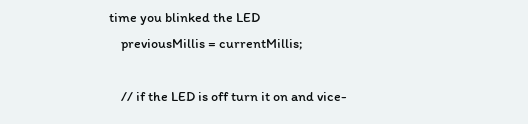time you blinked the LED
    previousMillis = currentMillis;

    // if the LED is off turn it on and vice-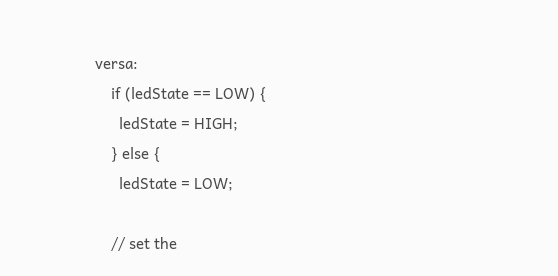versa:
    if (ledState == LOW) {
      ledState = HIGH;
    } else {
      ledState = LOW;

    // set the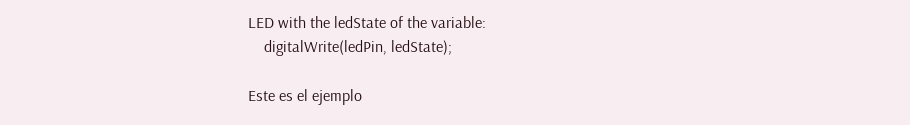LED with the ledState of the variable:
    digitalWrite(ledPin, ledState);

Este es el ejemplo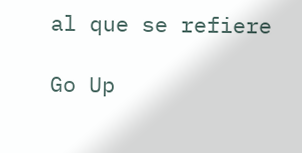al que se refiere

Go Up